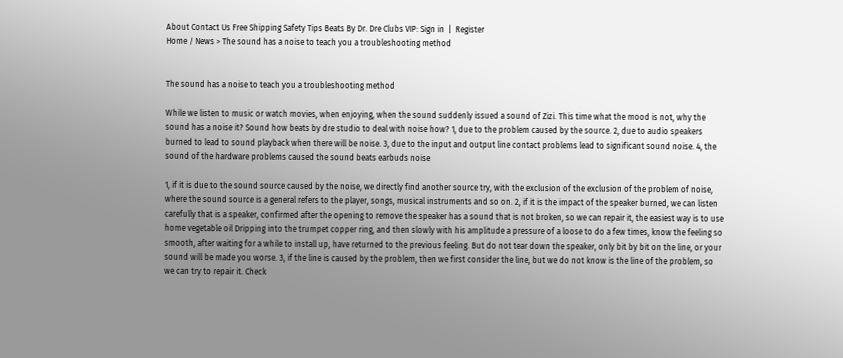About Contact Us Free Shipping Safety Tips Beats By Dr. Dre Clubs VIP: Sign in  |  Register
Home / News > The sound has a noise to teach you a troubleshooting method


The sound has a noise to teach you a troubleshooting method

While we listen to music or watch movies, when enjoying, when the sound suddenly issued a sound of Zizi. This time what the mood is not, why the sound has a noise it? Sound how beats by dre studio to deal with noise how? 1, due to the problem caused by the source. 2, due to audio speakers burned to lead to sound playback when there will be noise. 3, due to the input and output line contact problems lead to significant sound noise. 4, the sound of the hardware problems caused the sound beats earbuds noise

1, if it is due to the sound source caused by the noise, we directly find another source try, with the exclusion of the exclusion of the problem of noise, where the sound source is a general refers to the player, songs, musical instruments and so on. 2, if it is the impact of the speaker burned, we can listen carefully that is a speaker, confirmed after the opening to remove the speaker has a sound that is not broken, so we can repair it, the easiest way is to use home vegetable oil Dripping into the trumpet copper ring, and then slowly with his amplitude a pressure of a loose to do a few times, know the feeling so smooth, after waiting for a while to install up, have returned to the previous feeling. But do not tear down the speaker, only bit by bit on the line, or your sound will be made you worse. 3, if the line is caused by the problem, then we first consider the line, but we do not know is the line of the problem, so we can try to repair it. Check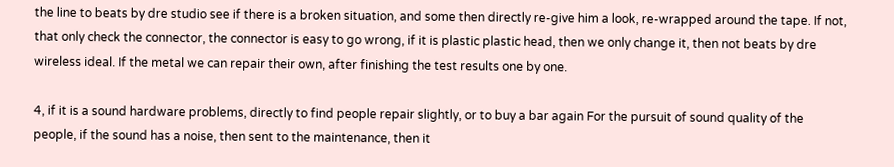the line to beats by dre studio see if there is a broken situation, and some then directly re-give him a look, re-wrapped around the tape. If not, that only check the connector, the connector is easy to go wrong, if it is plastic plastic head, then we only change it, then not beats by dre wireless ideal. If the metal we can repair their own, after finishing the test results one by one.

4, if it is a sound hardware problems, directly to find people repair slightly, or to buy a bar again For the pursuit of sound quality of the people, if the sound has a noise, then sent to the maintenance, then it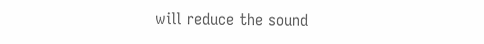will reduce the sound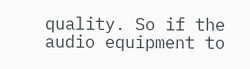quality. So if the audio equipment to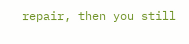repair, then you still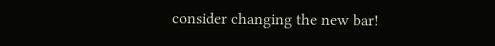consider changing the new bar!